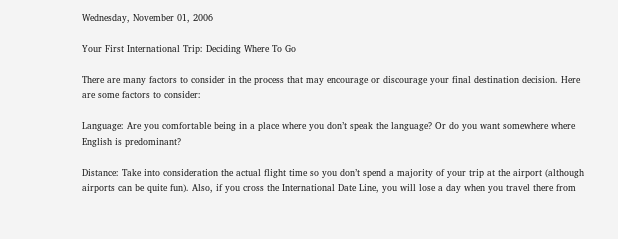Wednesday, November 01, 2006

Your First International Trip: Deciding Where To Go

There are many factors to consider in the process that may encourage or discourage your final destination decision. Here are some factors to consider:

Language: Are you comfortable being in a place where you don’t speak the language? Or do you want somewhere where English is predominant?

Distance: Take into consideration the actual flight time so you don’t spend a majority of your trip at the airport (although airports can be quite fun). Also, if you cross the International Date Line, you will lose a day when you travel there from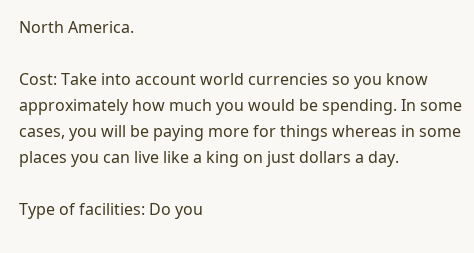North America.

Cost: Take into account world currencies so you know approximately how much you would be spending. In some cases, you will be paying more for things whereas in some places you can live like a king on just dollars a day.

Type of facilities: Do you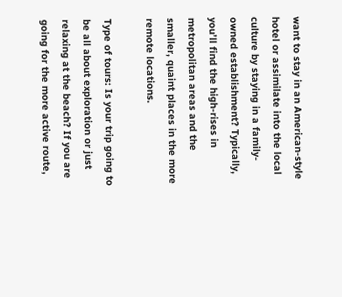want to stay in an American-style hotel or assimilate into the local culture by staying in a family-owned establishment? Typically, you’ll find the high-rises in metropolitan areas and the smaller, quaint places in the more remote locations.

Type of tours: Is your trip going to be all about exploration or just relaxing at the beach? If you are going for the more active route,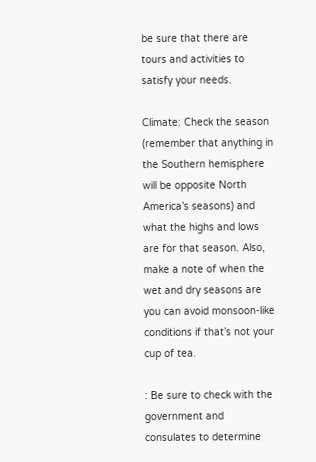be sure that there are tours and activities to satisfy your needs.

Climate: Check the season (remember that anything in the Southern hemisphere will be opposite North America’s seasons) and what the highs and lows are for that season. Also, make a note of when the wet and dry seasons are you can avoid monsoon-like conditions if that’s not your cup of tea.

: Be sure to check with the government and consulates to determine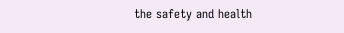the safety and health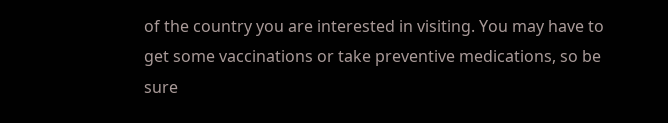of the country you are interested in visiting. You may have to get some vaccinations or take preventive medications, so be sure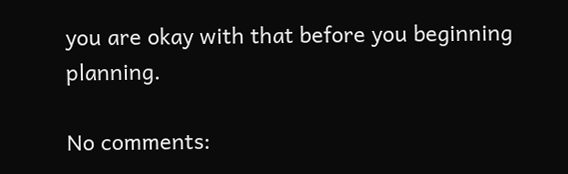you are okay with that before you beginning planning.

No comments: